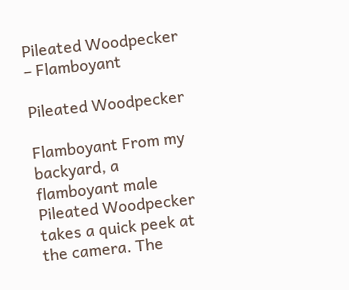Pileated Woodpecker – Flamboyant

Pileated Woodpecker

Flamboyant From my backyard, a flamboyant male Pileated Woodpecker takes a quick peek at the camera. The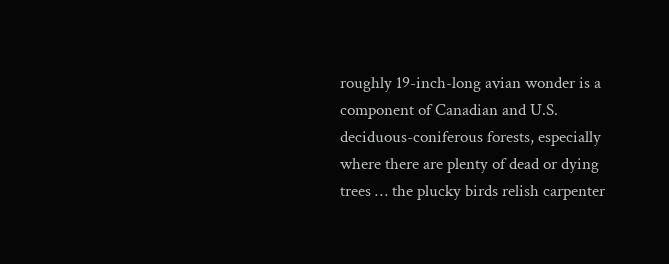roughly 19-inch-long avian wonder is a component of Canadian and U.S. deciduous-coniferous forests, especially where there are plenty of dead or dying trees … the plucky birds relish carpenter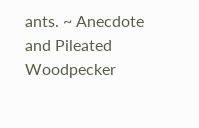ants. ~ Anecdote and Pileated Woodpecker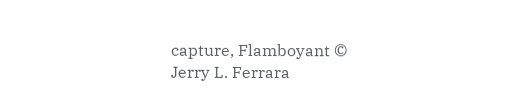capture, Flamboyant © Jerry L. Ferrara